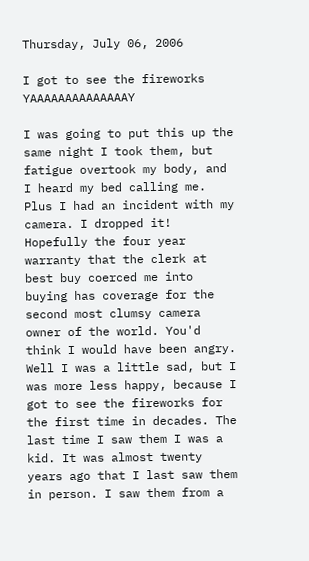Thursday, July 06, 2006

I got to see the fireworks YAAAAAAAAAAAAAAY

I was going to put this up the same night I took them, but fatigue overtook my body, and I heard my bed calling me. Plus I had an incident with my camera. I dropped it! Hopefully the four year warranty that the clerk at best buy coerced me into buying has coverage for the second most clumsy camera owner of the world. You'd think I would have been angry. Well I was a little sad, but I was more less happy, because I got to see the fireworks for the first time in decades. The last time I saw them I was a kid. It was almost twenty years ago that I last saw them in person. I saw them from a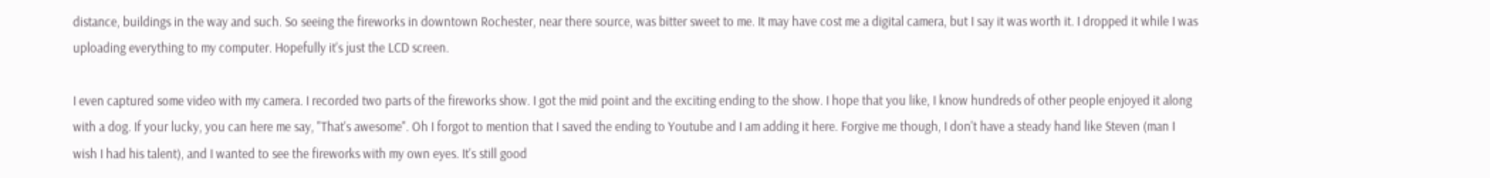distance, buildings in the way and such. So seeing the fireworks in downtown Rochester, near there source, was bitter sweet to me. It may have cost me a digital camera, but I say it was worth it. I dropped it while I was uploading everything to my computer. Hopefully it's just the LCD screen.

I even captured some video with my camera. I recorded two parts of the fireworks show. I got the mid point and the exciting ending to the show. I hope that you like, I know hundreds of other people enjoyed it along with a dog. If your lucky, you can here me say, "That's awesome". Oh I forgot to mention that I saved the ending to Youtube and I am adding it here. Forgive me though, I don't have a steady hand like Steven (man I wish I had his talent), and I wanted to see the fireworks with my own eyes. It's still good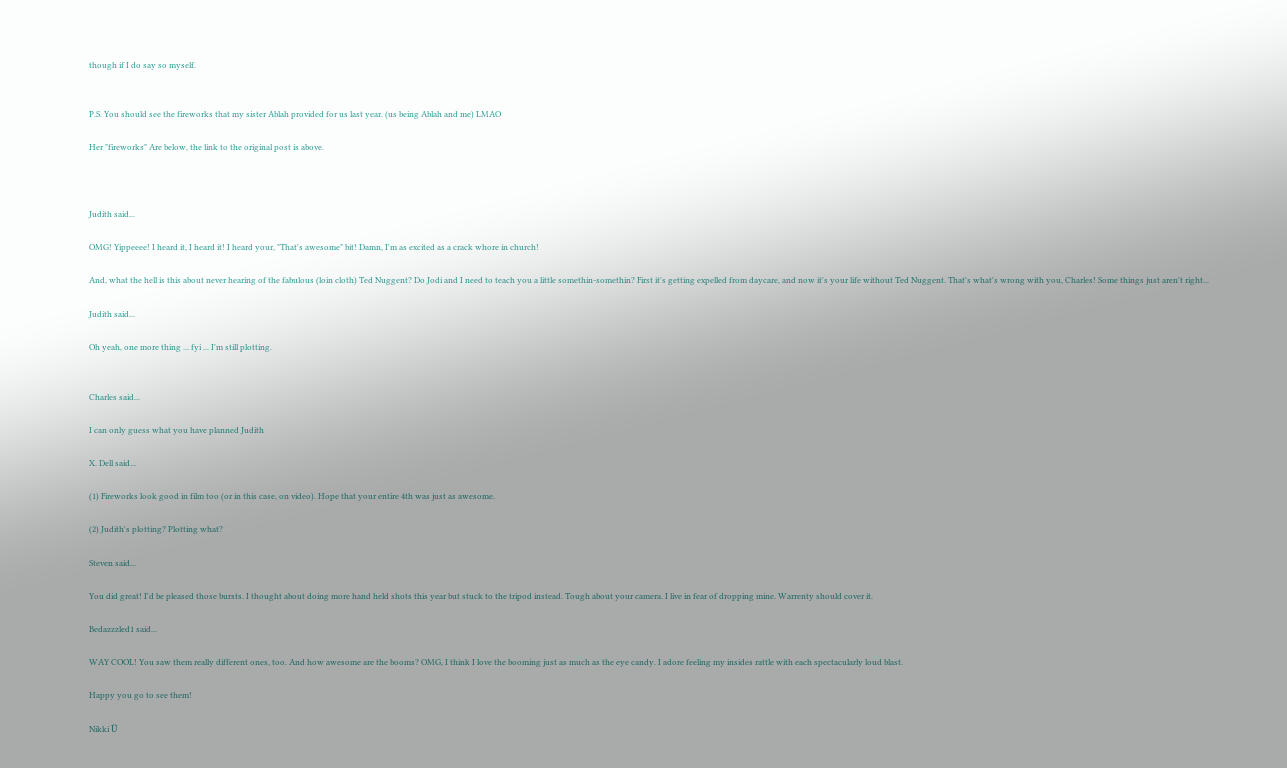though if I do say so myself.


P.S. You should see the fireworks that my sister Ablah provided for us last year. (us being Ablah and me) LMAO

Her "fireworks" Are below, the link to the original post is above.



Judith said...

OMG! Yippeeee! I heard it, I heard it! I heard your, "That's awesome" bit! Damn, I'm as excited as a crack whore in church!

And, what the hell is this about never hearing of the fabulous (loin cloth) Ted Nuggent? Do Jodi and I need to teach you a little somethin-somethin? First it's getting expelled from daycare, and now it's your life without Ted Nuggent. That's what's wrong with you, Charles! Some things just aren't right...

Judith said...

Oh yeah, one more thing ... fyi ... I'm still plotting.


Charles said...

I can only guess what you have planned Judith

X. Dell said...

(1) Fireworks look good in film too (or in this case, on video). Hope that your entire 4th was just as awesome.

(2) Judith's plotting? Plotting what?

Steven said...

You did great! I'd be pleased those bursts. I thought about doing more hand held shots this year but stuck to the tripod instead. Tough about your camera. I live in fear of dropping mine. Warrenty should cover it.

Bedazzzled1 said...

WAY COOL! You saw them really different ones, too. And how awesome are the booms? OMG, I think I love the booming just as much as the eye candy. I adore feeling my insides rattle with each spectacularly loud blast.

Happy you go to see them!

Nikki Ü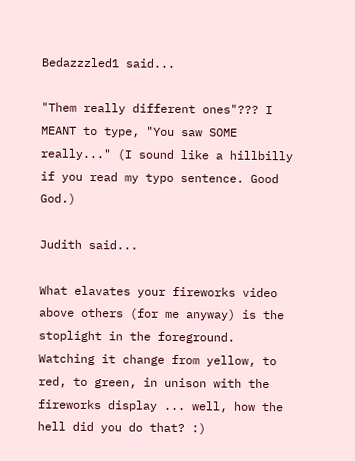Bedazzzled1 said...

"Them really different ones"??? I MEANT to type, "You saw SOME really..." (I sound like a hillbilly if you read my typo sentence. Good God.)

Judith said...

What elavates your fireworks video above others (for me anyway) is the stoplight in the foreground. Watching it change from yellow, to red, to green, in unison with the fireworks display ... well, how the hell did you do that? :)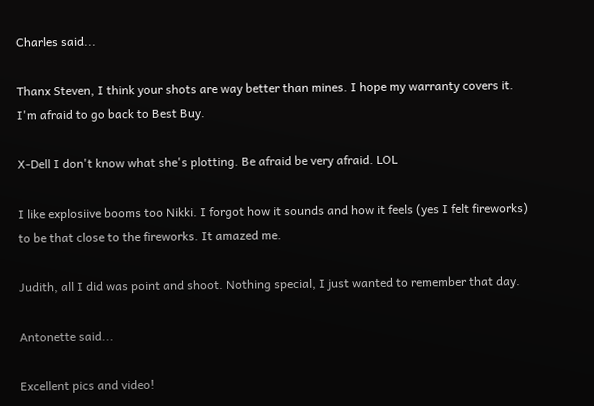Charles said...

Thanx Steven, I think your shots are way better than mines. I hope my warranty covers it. I'm afraid to go back to Best Buy.

X-Dell I don't know what she's plotting. Be afraid be very afraid. LOL

I like explosiive booms too Nikki. I forgot how it sounds and how it feels (yes I felt fireworks) to be that close to the fireworks. It amazed me.

Judith, all I did was point and shoot. Nothing special, I just wanted to remember that day.

Antonette said...

Excellent pics and video!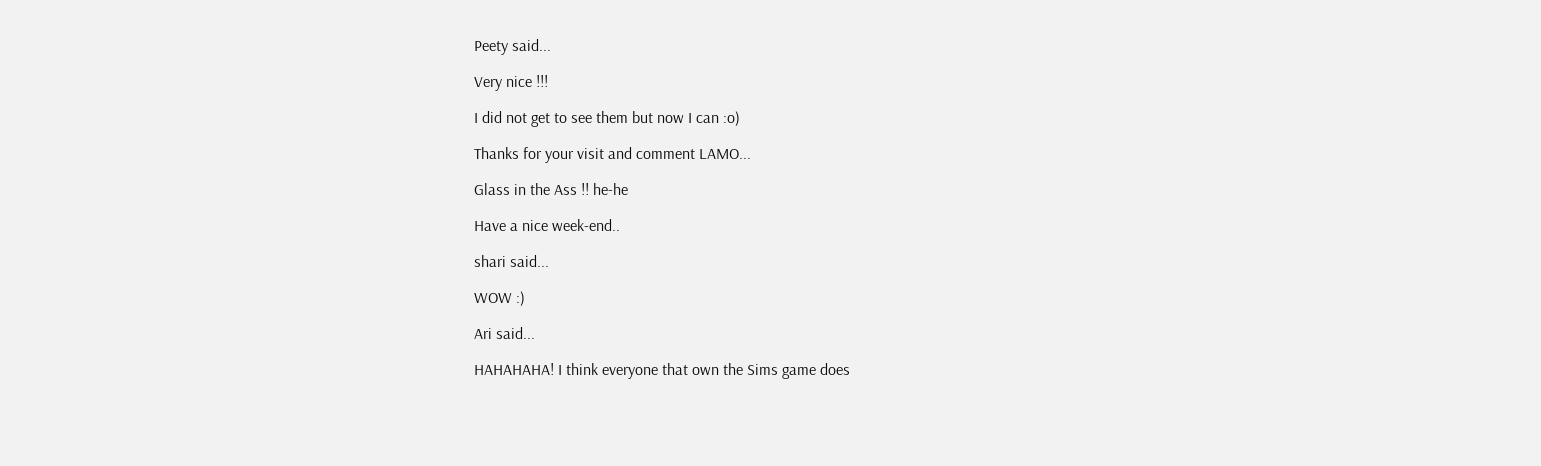Peety said...

Very nice !!!

I did not get to see them but now I can :o)

Thanks for your visit and comment LAMO...

Glass in the Ass !! he-he

Have a nice week-end..

shari said...

WOW :)

Ari said...

HAHAHAHA! I think everyone that own the Sims game does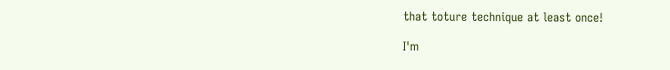that toture technique at least once!

I'm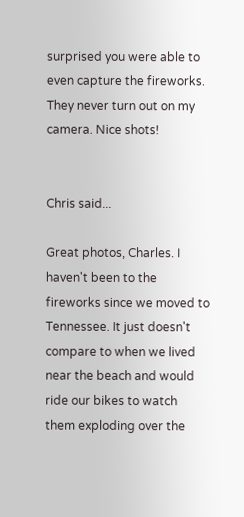surprised you were able to even capture the fireworks. They never turn out on my camera. Nice shots!


Chris said...

Great photos, Charles. I haven't been to the fireworks since we moved to Tennessee. It just doesn't compare to when we lived near the beach and would ride our bikes to watch them exploding over the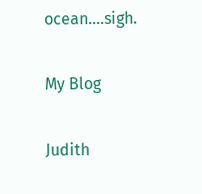ocean....sigh.

My Blog

Judith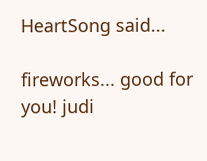HeartSong said...

fireworks... good for you! judi